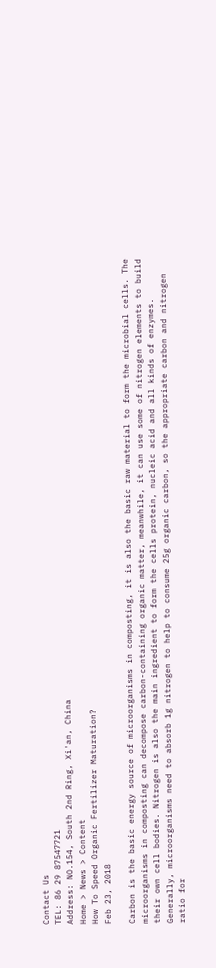Contact Us
TEL: 86 29 87547721
Address: NO.154, South 2nd Ring, Xi'an, China
Home > News > Content
How To Speed Organic Fertilizer Maturation?
Feb 23, 2018

Carbon is the basic energy source of microorganisms in composting, it is also the basic raw material to form the microbial cells. The microorganisms in composting can decompose carbon-containing organic matter, meanwhile, it can use some of nitrogen elements to build their own cell bodies. Nitrogen is also the main ingredient to form the cells protein, nucleic acid and all kinds of enzymes. Generally, microorganisms need to absorb 1g nitrogen to help to consume 25g organic carbon, so the appropriate carbon and nitrogen ratio for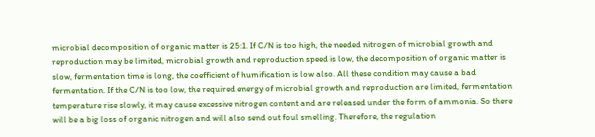microbial decomposition of organic matter is 25:1. If C/N is too high, the needed nitrogen of microbial growth and reproduction may be limited, microbial growth and reproduction speed is low, the decomposition of organic matter is slow, fermentation time is long, the coefficient of humification is low also. All these condition may cause a bad fermentation. If the C/N is too low, the required energy of microbial growth and reproduction are limited, fermentation temperature rise slowly, it may cause excessive nitrogen content and are released under the form of ammonia. So there will be a big loss of organic nitrogen and will also send out foul smelling. Therefore, the regulation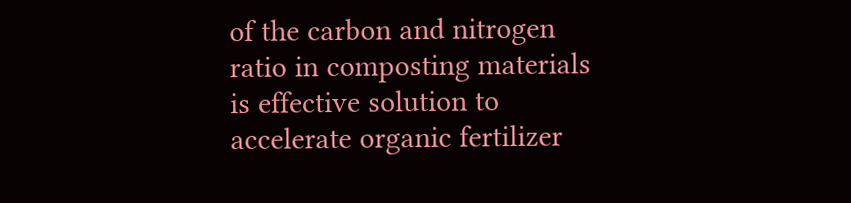of the carbon and nitrogen ratio in composting materials is effective solution to accelerate organic fertilizer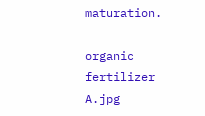maturation.

organic fertilizer A.jpg